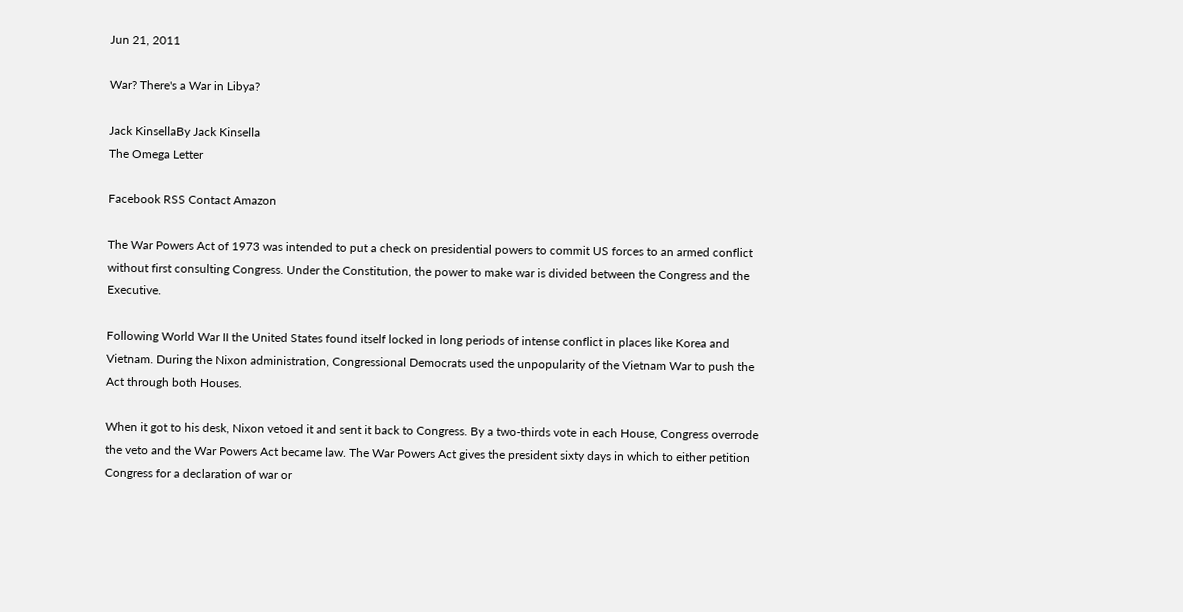Jun 21, 2011

War? There's a War in Libya?

Jack KinsellaBy Jack Kinsella
The Omega Letter

Facebook RSS Contact Amazon

The War Powers Act of 1973 was intended to put a check on presidential powers to commit US forces to an armed conflict without first consulting Congress. Under the Constitution, the power to make war is divided between the Congress and the Executive.

Following World War II the United States found itself locked in long periods of intense conflict in places like Korea and Vietnam. During the Nixon administration, Congressional Democrats used the unpopularity of the Vietnam War to push the Act through both Houses.

When it got to his desk, Nixon vetoed it and sent it back to Congress. By a two-thirds vote in each House, Congress overrode the veto and the War Powers Act became law. The War Powers Act gives the president sixty days in which to either petition Congress for a declaration of war or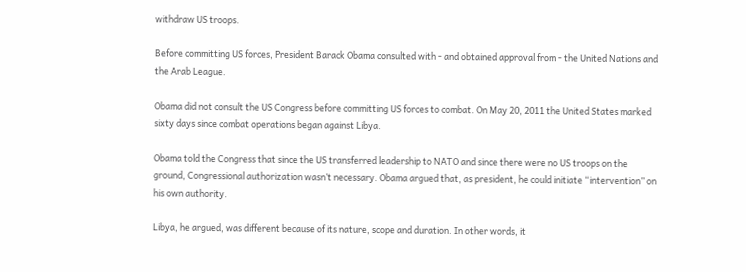withdraw US troops.

Before committing US forces, President Barack Obama consulted with - and obtained approval from - the United Nations and the Arab League.

Obama did not consult the US Congress before committing US forces to combat. On May 20, 2011 the United States marked sixty days since combat operations began against Libya.

Obama told the Congress that since the US transferred leadership to NATO and since there were no US troops on the ground, Congressional authorization wasn’t necessary. Obama argued that, as president, he could initiate “intervention” on his own authority.

Libya, he argued, was different because of its nature, scope and duration. In other words, it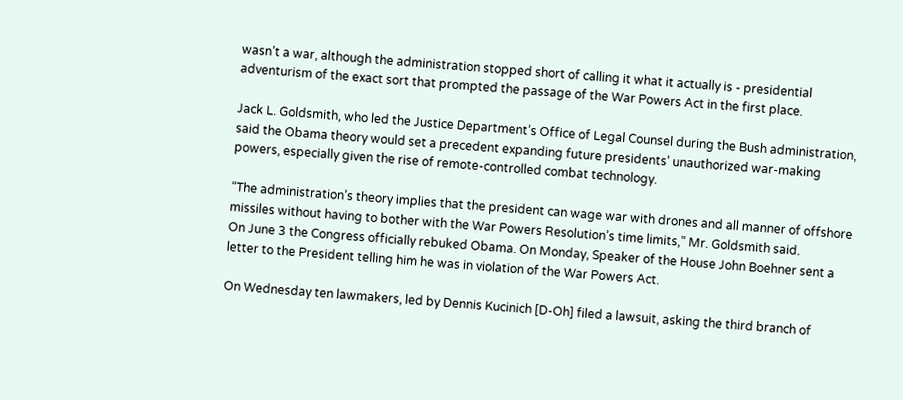wasn’t a war, although the administration stopped short of calling it what it actually is - presidential adventurism of the exact sort that prompted the passage of the War Powers Act in the first place.

Jack L. Goldsmith, who led the Justice Department’s Office of Legal Counsel during the Bush administration, said the Obama theory would set a precedent expanding future presidents’ unauthorized war-making powers, especially given the rise of remote-controlled combat technology.

“The administration’s theory implies that the president can wage war with drones and all manner of offshore missiles without having to bother with the War Powers Resolution’s time limits,” Mr. Goldsmith said.
On June 3 the Congress officially rebuked Obama. On Monday, Speaker of the House John Boehner sent a letter to the President telling him he was in violation of the War Powers Act.

On Wednesday ten lawmakers, led by Dennis Kucinich [D-Oh] filed a lawsuit, asking the third branch of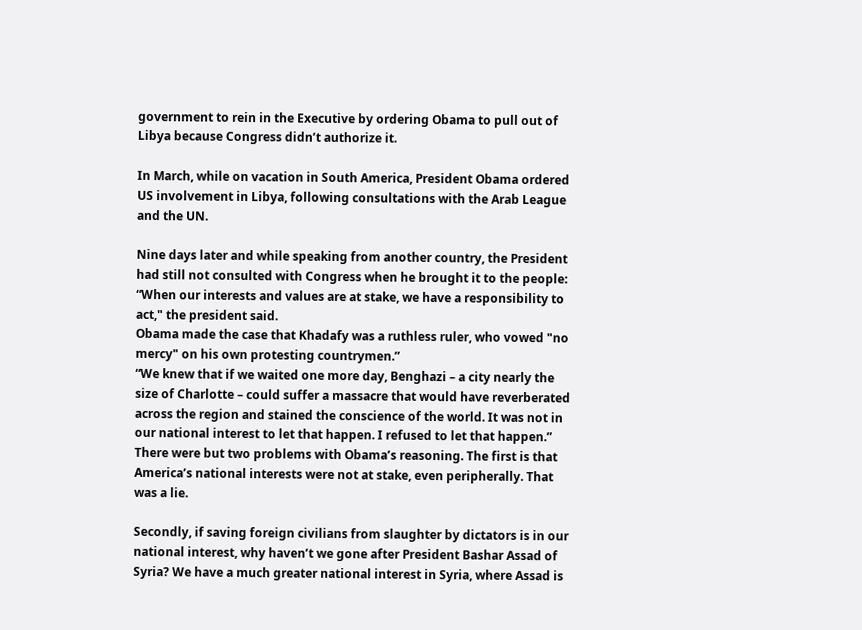government to rein in the Executive by ordering Obama to pull out of Libya because Congress didn’t authorize it.

In March, while on vacation in South America, President Obama ordered US involvement in Libya, following consultations with the Arab League and the UN.

Nine days later and while speaking from another country, the President had still not consulted with Congress when he brought it to the people:
“When our interests and values are at stake, we have a responsibility to act," the president said.
Obama made the case that Khadafy was a ruthless ruler, who vowed "no mercy" on his own protesting countrymen.”
“We knew that if we waited one more day, Benghazi – a city nearly the size of Charlotte – could suffer a massacre that would have reverberated across the region and stained the conscience of the world. It was not in our national interest to let that happen. I refused to let that happen.”
There were but two problems with Obama’s reasoning. The first is that America’s national interests were not at stake, even peripherally. That was a lie.

Secondly, if saving foreign civilians from slaughter by dictators is in our national interest, why haven’t we gone after President Bashar Assad of Syria? We have a much greater national interest in Syria, where Assad is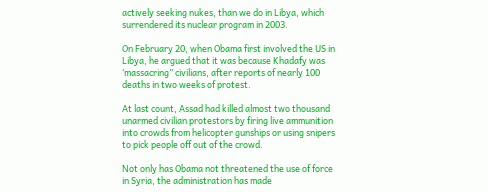actively seeking nukes, than we do in Libya, which surrendered its nuclear program in 2003.

On February 20, when Obama first involved the US in Libya, he argued that it was because Khadafy was ‘massacring” civilians, after reports of nearly 100 deaths in two weeks of protest.

At last count, Assad had killed almost two thousand unarmed civilian protestors by firing live ammunition into crowds from helicopter gunships or using snipers to pick people off out of the crowd.

Not only has Obama not threatened the use of force in Syria, the administration has made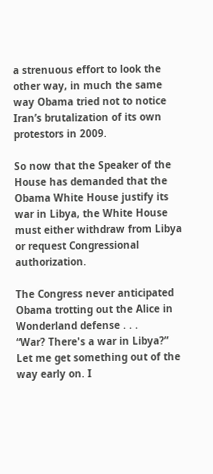a strenuous effort to look the other way, in much the same way Obama tried not to notice Iran’s brutalization of its own protestors in 2009.

So now that the Speaker of the House has demanded that the Obama White House justify its war in Libya, the White House must either withdraw from Libya or request Congressional authorization.

The Congress never anticipated Obama trotting out the Alice in Wonderland defense . . .
“War? There's a war in Libya?”
Let me get something out of the way early on. I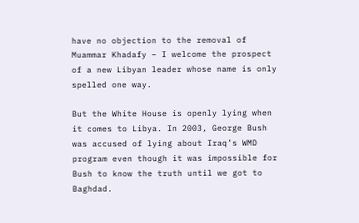have no objection to the removal of Muammar Khadafy – I welcome the prospect of a new Libyan leader whose name is only spelled one way.

But the White House is openly lying when it comes to Libya. In 2003, George Bush was accused of lying about Iraq’s WMD program even though it was impossible for Bush to know the truth until we got to Baghdad.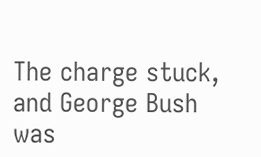The charge stuck, and George Bush was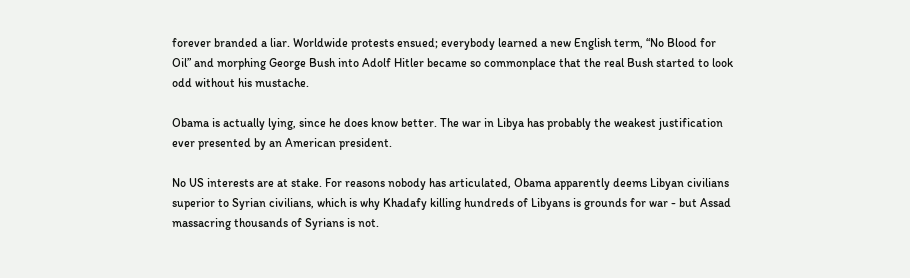forever branded a liar. Worldwide protests ensued; everybody learned a new English term, “No Blood for Oil” and morphing George Bush into Adolf Hitler became so commonplace that the real Bush started to look odd without his mustache.

Obama is actually lying, since he does know better. The war in Libya has probably the weakest justification ever presented by an American president.

No US interests are at stake. For reasons nobody has articulated, Obama apparently deems Libyan civilians superior to Syrian civilians, which is why Khadafy killing hundreds of Libyans is grounds for war - but Assad massacring thousands of Syrians is not.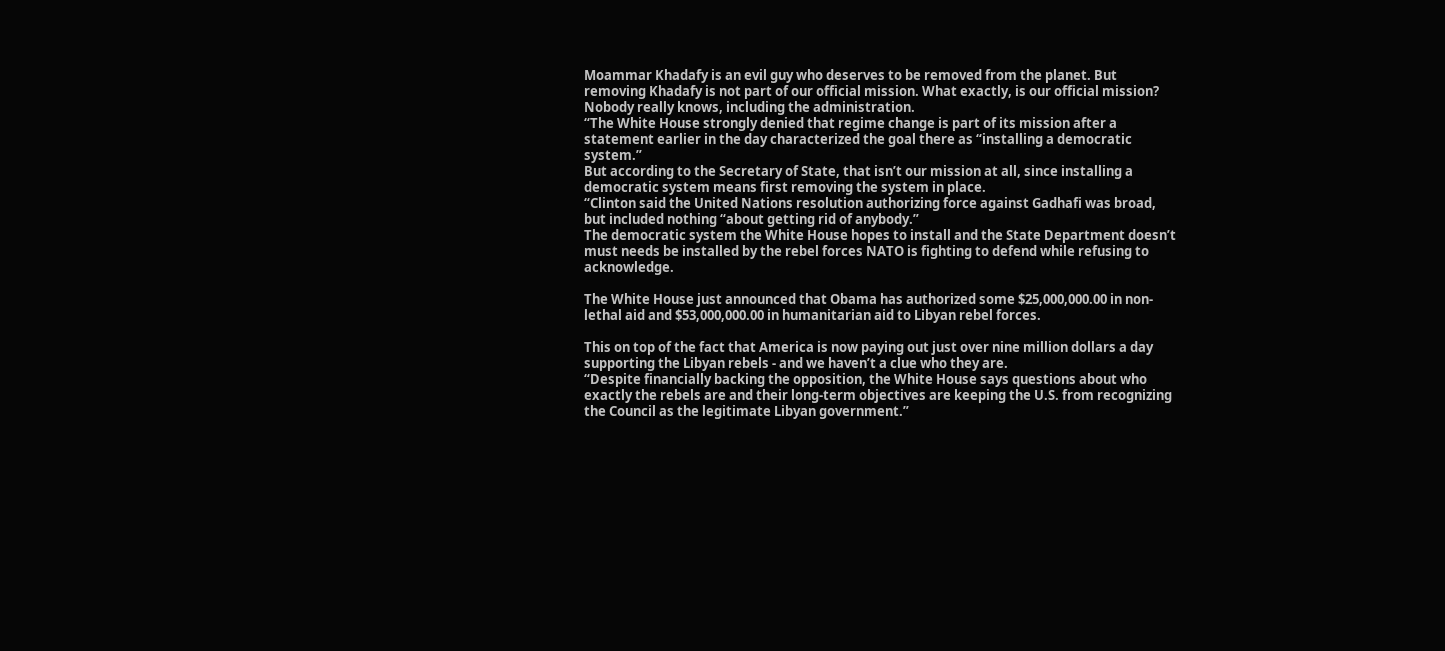Moammar Khadafy is an evil guy who deserves to be removed from the planet. But removing Khadafy is not part of our official mission. What exactly, is our official mission? Nobody really knows, including the administration.
“The White House strongly denied that regime change is part of its mission after a statement earlier in the day characterized the goal there as “installing a democratic system.”
But according to the Secretary of State, that isn’t our mission at all, since installing a democratic system means first removing the system in place.
“Clinton said the United Nations resolution authorizing force against Gadhafi was broad, but included nothing “about getting rid of anybody.”
The democratic system the White House hopes to install and the State Department doesn’t must needs be installed by the rebel forces NATO is fighting to defend while refusing to acknowledge.

The White House just announced that Obama has authorized some $25,000,000.00 in non-lethal aid and $53,000,000.00 in humanitarian aid to Libyan rebel forces.

This on top of the fact that America is now paying out just over nine million dollars a day supporting the Libyan rebels - and we haven’t a clue who they are.
“Despite financially backing the opposition, the White House says questions about who exactly the rebels are and their long-term objectives are keeping the U.S. from recognizing the Council as the legitimate Libyan government.”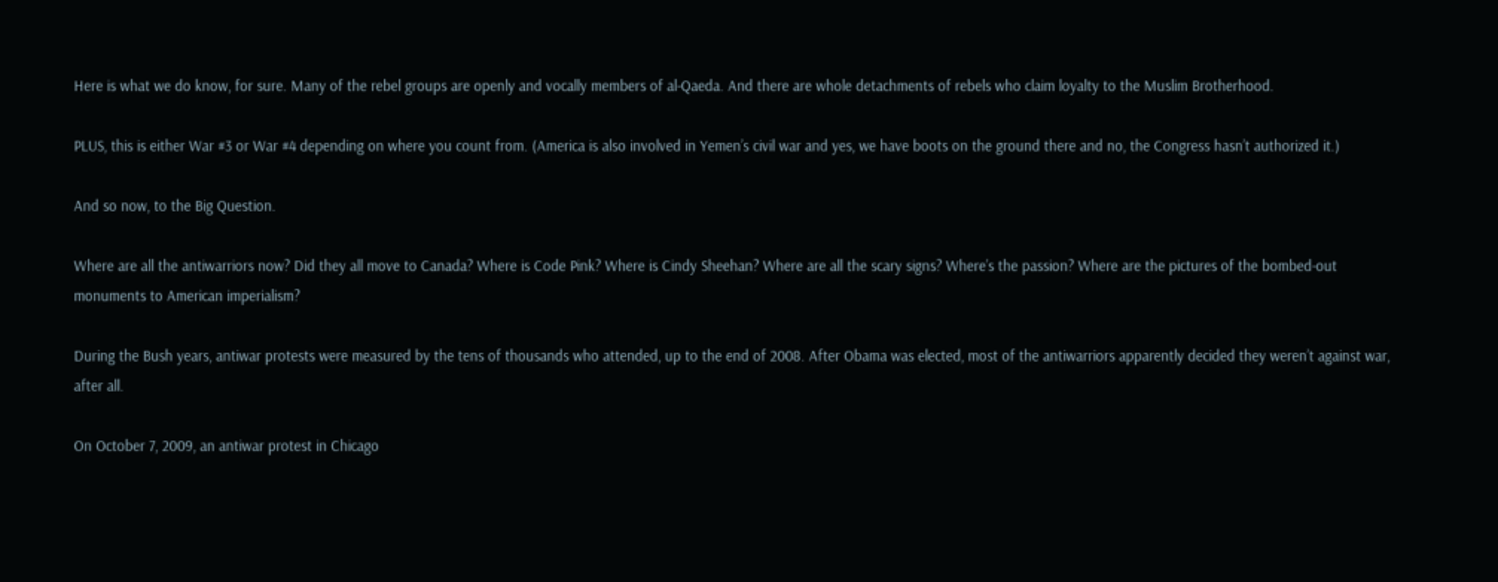Here is what we do know, for sure. Many of the rebel groups are openly and vocally members of al-Qaeda. And there are whole detachments of rebels who claim loyalty to the Muslim Brotherhood.

PLUS, this is either War #3 or War #4 depending on where you count from. (America is also involved in Yemen’s civil war and yes, we have boots on the ground there and no, the Congress hasn’t authorized it.)

And so now, to the Big Question.

Where are all the antiwarriors now? Did they all move to Canada? Where is Code Pink? Where is Cindy Sheehan? Where are all the scary signs? Where’s the passion? Where are the pictures of the bombed-out monuments to American imperialism?

During the Bush years, antiwar protests were measured by the tens of thousands who attended, up to the end of 2008. After Obama was elected, most of the antiwarriors apparently decided they weren’t against war, after all.

On October 7, 2009, an antiwar protest in Chicago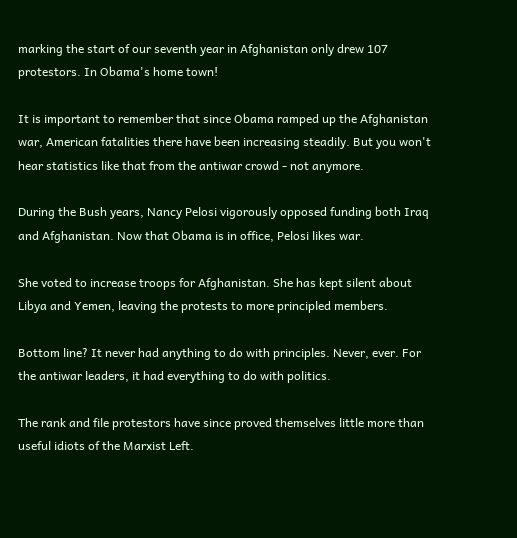marking the start of our seventh year in Afghanistan only drew 107 protestors. In Obama's home town!

It is important to remember that since Obama ramped up the Afghanistan war, American fatalities there have been increasing steadily. But you won't hear statistics like that from the antiwar crowd - not anymore.

During the Bush years, Nancy Pelosi vigorously opposed funding both Iraq and Afghanistan. Now that Obama is in office, Pelosi likes war.

She voted to increase troops for Afghanistan. She has kept silent about Libya and Yemen, leaving the protests to more principled members.

Bottom line? It never had anything to do with principles. Never, ever. For the antiwar leaders, it had everything to do with politics.

The rank and file protestors have since proved themselves little more than useful idiots of the Marxist Left.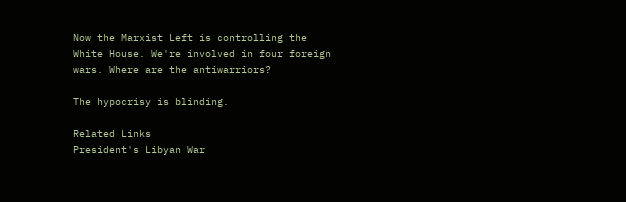Now the Marxist Left is controlling the White House. We're involved in four foreign wars. Where are the antiwarriors?

The hypocrisy is blinding.

Related Links
President's Libyan War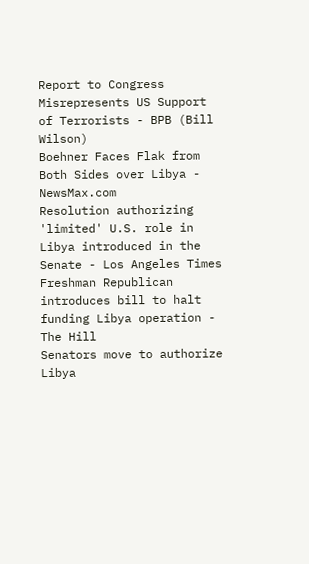Report to Congress Misrepresents US Support of Terrorists - BPB (Bill Wilson)
Boehner Faces Flak from Both Sides over Libya - NewsMax.com
Resolution authorizing 'limited' U.S. role in Libya introduced in the Senate - Los Angeles Times
Freshman Republican introduces bill to halt funding Libya operation - The Hill
Senators move to authorize Libya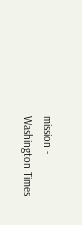mission - Washington Times